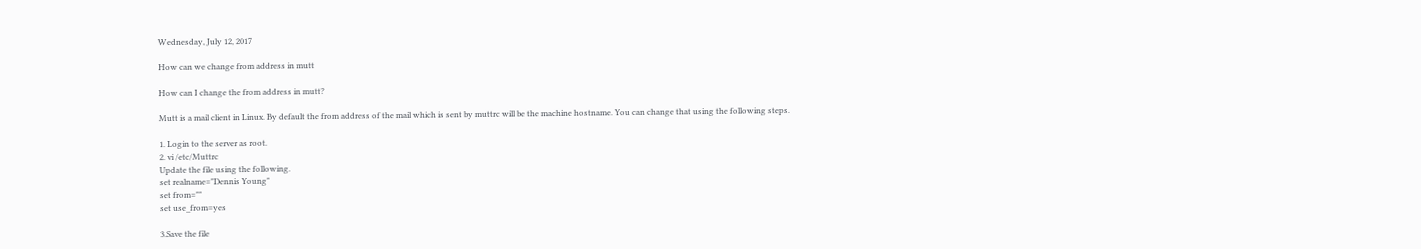Wednesday, July 12, 2017

How can we change from address in mutt

How can I change the from address in mutt?

Mutt is a mail client in Linux. By default the from address of the mail which is sent by muttrc will be the machine hostname. You can change that using the following steps.

1. Login to the server as root.
2. vi /etc/Muttrc
Update the file using the following.
set realname="Dennis Young"
set from=""
set use_from=yes

3.Save the file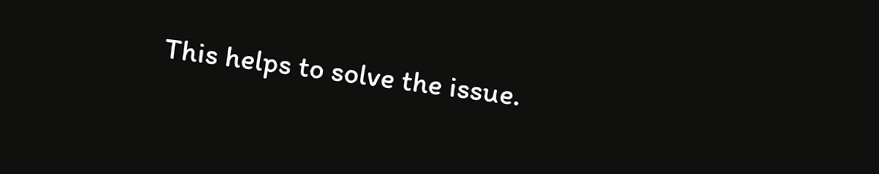This helps to solve the issue.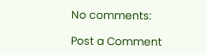No comments:

Post a Comment